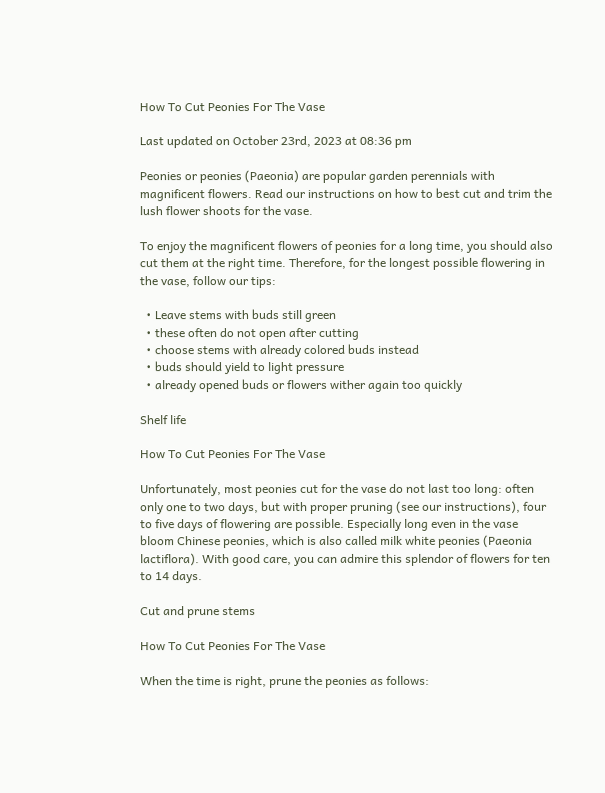How To Cut Peonies For The Vase

Last updated on October 23rd, 2023 at 08:36 pm

Peonies or peonies (Paeonia) are popular garden perennials with magnificent flowers. Read our instructions on how to best cut and trim the lush flower shoots for the vase.

To enjoy the magnificent flowers of peonies for a long time, you should also cut them at the right time. Therefore, for the longest possible flowering in the vase, follow our tips:

  • Leave stems with buds still green
  • these often do not open after cutting
  • choose stems with already colored buds instead
  • buds should yield to light pressure
  • already opened buds or flowers wither again too quickly

Shelf life

How To Cut Peonies For The Vase

Unfortunately, most peonies cut for the vase do not last too long: often only one to two days, but with proper pruning (see our instructions), four to five days of flowering are possible. Especially long even in the vase bloom Chinese peonies, which is also called milk white peonies (Paeonia lactiflora). With good care, you can admire this splendor of flowers for ten to 14 days.

Cut and prune stems

How To Cut Peonies For The Vase

When the time is right, prune the peonies as follows: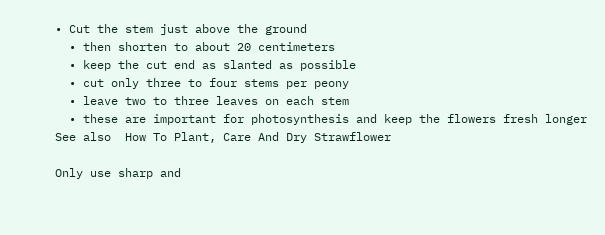• Cut the stem just above the ground
  • then shorten to about 20 centimeters
  • keep the cut end as slanted as possible
  • cut only three to four stems per peony
  • leave two to three leaves on each stem
  • these are important for photosynthesis and keep the flowers fresh longer
See also  How To Plant, Care And Dry Strawflower

Only use sharp and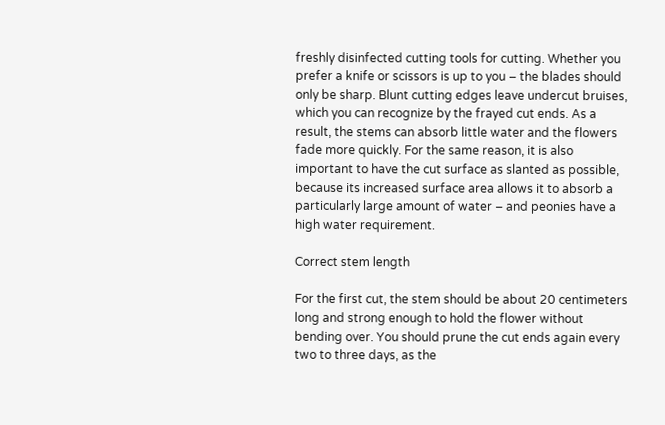freshly disinfected cutting tools for cutting. Whether you prefer a knife or scissors is up to you – the blades should only be sharp. Blunt cutting edges leave undercut bruises, which you can recognize by the frayed cut ends. As a result, the stems can absorb little water and the flowers fade more quickly. For the same reason, it is also important to have the cut surface as slanted as possible, because its increased surface area allows it to absorb a particularly large amount of water – and peonies have a high water requirement.

Correct stem length

For the first cut, the stem should be about 20 centimeters long and strong enough to hold the flower without bending over. You should prune the cut ends again every two to three days, as the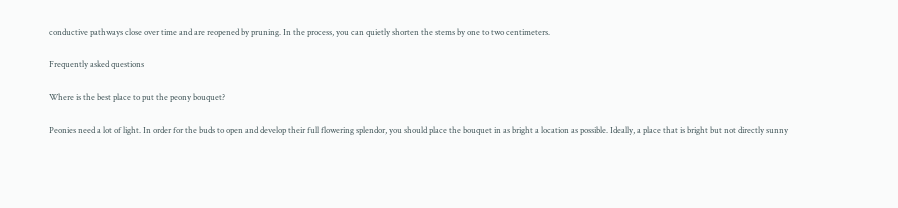conductive pathways close over time and are reopened by pruning. In the process, you can quietly shorten the stems by one to two centimeters.

Frequently asked questions

Where is the best place to put the peony bouquet?

Peonies need a lot of light. In order for the buds to open and develop their full flowering splendor, you should place the bouquet in as bright a location as possible. Ideally, a place that is bright but not directly sunny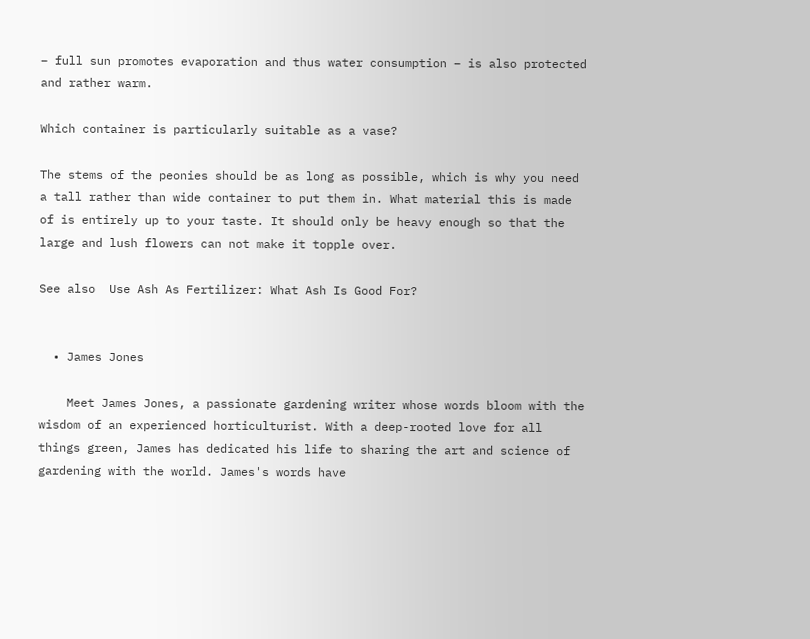– full sun promotes evaporation and thus water consumption – is also protected and rather warm.

Which container is particularly suitable as a vase?

The stems of the peonies should be as long as possible, which is why you need a tall rather than wide container to put them in. What material this is made of is entirely up to your taste. It should only be heavy enough so that the large and lush flowers can not make it topple over.

See also  Use Ash As Fertilizer: What Ash Is Good For?


  • James Jones

    Meet James Jones, a passionate gardening writer whose words bloom with the wisdom of an experienced horticulturist. With a deep-rooted love for all things green, James has dedicated his life to sharing the art and science of gardening with the world. James's words have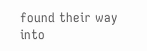found their way into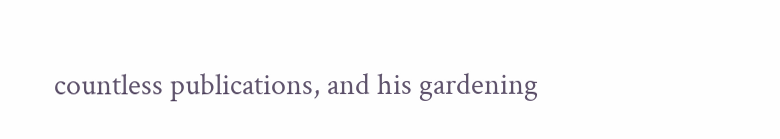countless publications, and his gardening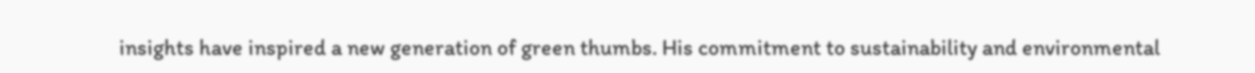insights have inspired a new generation of green thumbs. His commitment to sustainability and environmental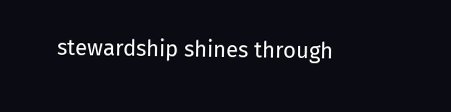stewardship shines through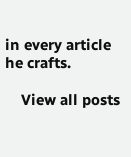in every article he crafts.

    View all posts